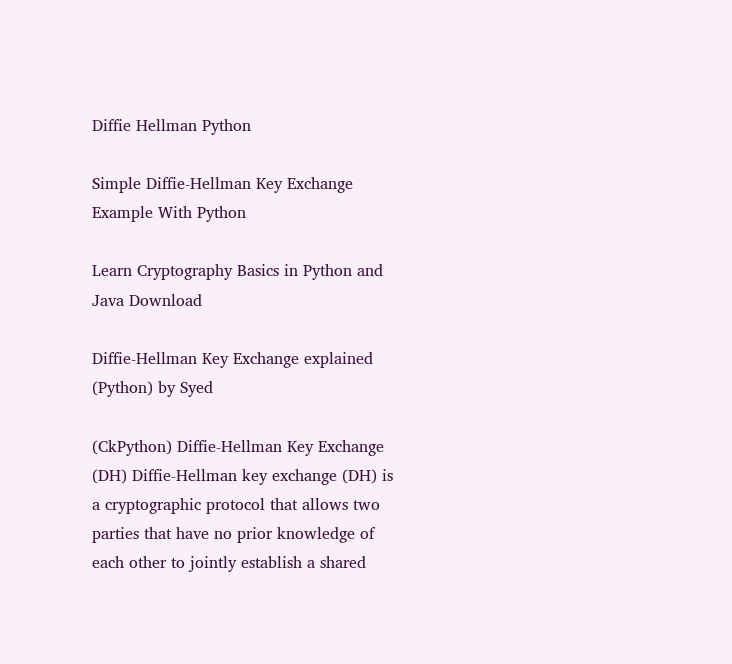Diffie Hellman Python

Simple Diffie-Hellman Key Exchange Example With Python

Learn Cryptography Basics in Python and Java Download

Diffie-Hellman Key Exchange explained (Python) by Syed

(CkPython) Diffie-Hellman Key Exchange (DH) Diffie-Hellman key exchange (DH) is a cryptographic protocol that allows two parties that have no prior knowledge of each other to jointly establish a shared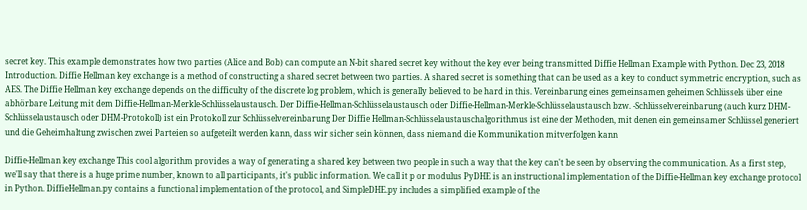secret key. This example demonstrates how two parties (Alice and Bob) can compute an N-bit shared secret key without the key ever being transmitted Diffie Hellman Example with Python. Dec 23, 2018 Introduction. Diffie Hellman key exchange is a method of constructing a shared secret between two parties. A shared secret is something that can be used as a key to conduct symmetric encryption, such as AES. The Diffie Hellman key exchange depends on the difficulty of the discrete log problem, which is generally believed to be hard in this. Vereinbarung eines gemeinsamen geheimen Schlüssels über eine abhörbare Leitung mit dem Diffie-Hellman-Merkle-Schlüsselaustausch. Der Diffie-Hellman-Schlüsselaustausch oder Diffie-Hellman-Merkle-Schlüsselaustausch bzw. -Schlüsselvereinbarung (auch kurz DHM-Schlüsselaustausch oder DHM-Protokoll) ist ein Protokoll zur Schlüsselvereinbarung Der Diffie Hellman-Schlüsselaustauschalgorithmus ist eine der Methoden, mit denen ein gemeinsamer Schlüssel generiert und die Geheimhaltung zwischen zwei Parteien so aufgeteilt werden kann, dass wir sicher sein können, dass niemand die Kommunikation mitverfolgen kann

Diffie-Hellman key exchange This cool algorithm provides a way of generating a shared key between two people in such a way that the key can't be seen by observing the communication. As a first step, we'll say that there is a huge prime number, known to all participants, it's public information. We call it p or modulus PyDHE is an instructional implementation of the Diffie-Hellman key exchange protocol in Python. DiffieHellman.py contains a functional implementation of the protocol, and SimpleDHE.py includes a simplified example of the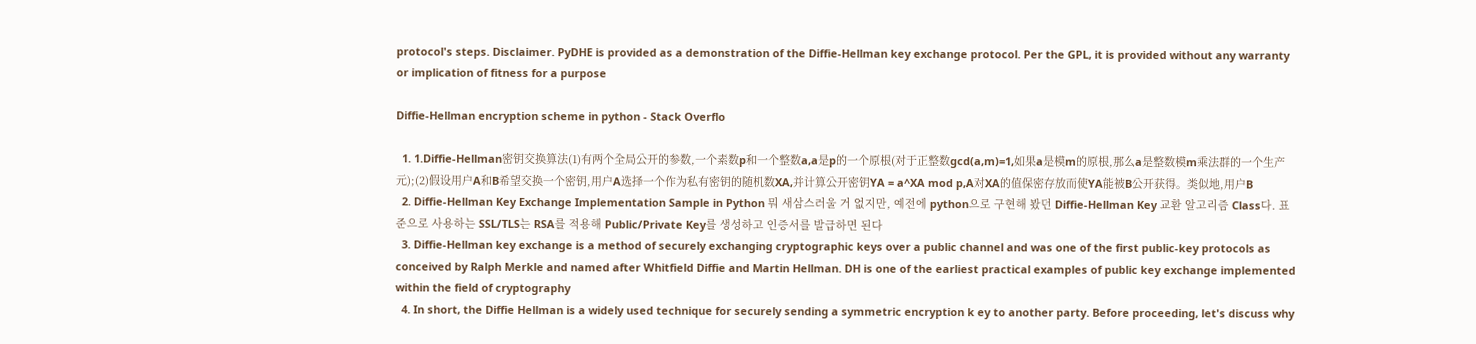protocol's steps. Disclaimer. PyDHE is provided as a demonstration of the Diffie-Hellman key exchange protocol. Per the GPL, it is provided without any warranty or implication of fitness for a purpose

Diffie-Hellman encryption scheme in python - Stack Overflo

  1. 1.Diffie-Hellman密钥交换算法(1)有两个全局公开的参数,一个素数p和一个整数a,a是p的一个原根(对于正整数gcd(a,m)=1,如果a是模m的原根,那么a是整数模m乘法群的一个生产元);(2)假设用户A和B希望交换一个密钥,用户A选择一个作为私有密钥的随机数XA,并计算公开密钥YA = a^XA mod p,A对XA的值保密存放而使YA能被B公开获得。类似地,用户B
  2. Diffie-Hellman Key Exchange Implementation Sample in Python 뭐 새삼스러울 거 없지만, 예전에 python으로 구현해 봤던 Diffie-Hellman Key 교환 알고리즘 Class다. 표준으로 사용하는 SSL/TLS는 RSA를 적용해 Public/Private Key를 생성하고 인증서를 발급하면 된다
  3. Diffie-Hellman key exchange is a method of securely exchanging cryptographic keys over a public channel and was one of the first public-key protocols as conceived by Ralph Merkle and named after Whitfield Diffie and Martin Hellman. DH is one of the earliest practical examples of public key exchange implemented within the field of cryptography
  4. In short, the Diffie Hellman is a widely used technique for securely sending a symmetric encryption k ey to another party. Before proceeding, let's discuss why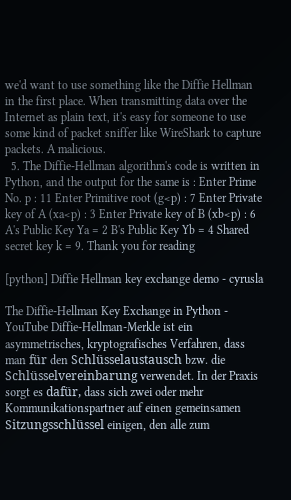we'd want to use something like the Diffie Hellman in the first place. When transmitting data over the Internet as plain text, it's easy for someone to use some kind of packet sniffer like WireShark to capture packets. A malicious.
  5. The Diffie-Hellman algorithm's code is written in Python, and the output for the same is : Enter Prime No. p : 11 Enter Primitive root (g<p) : 7 Enter Private key of A (xa<p) : 3 Enter Private key of B (xb<p) : 6 A's Public Key Ya = 2 B's Public Key Yb = 4 Shared secret key k = 9. Thank you for reading

[python] Diffie Hellman key exchange demo - cyrusla

The Diffie-Hellman Key Exchange in Python - YouTube Diffie-Hellman-Merkle ist ein asymmetrisches, kryptografisches Verfahren, dass man für den Schlüsselaustausch bzw. die Schlüsselvereinbarung verwendet. In der Praxis sorgt es dafür, dass sich zwei oder mehr Kommunikationspartner auf einen gemeinsamen Sitzungsschlüssel einigen, den alle zum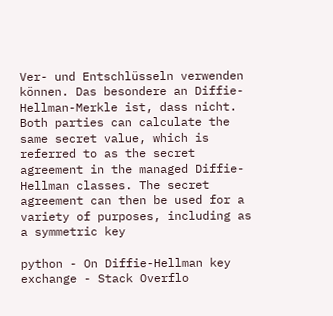Ver- und Entschlüsseln verwenden können. Das besondere an Diffie-Hellman-Merkle ist, dass nicht. Both parties can calculate the same secret value, which is referred to as the secret agreement in the managed Diffie-Hellman classes. The secret agreement can then be used for a variety of purposes, including as a symmetric key

python - On Diffie-Hellman key exchange - Stack Overflo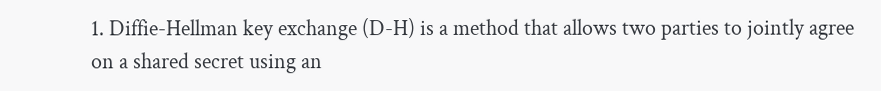1. Diffie-Hellman key exchange (D-H) is a method that allows two parties to jointly agree on a shared secret using an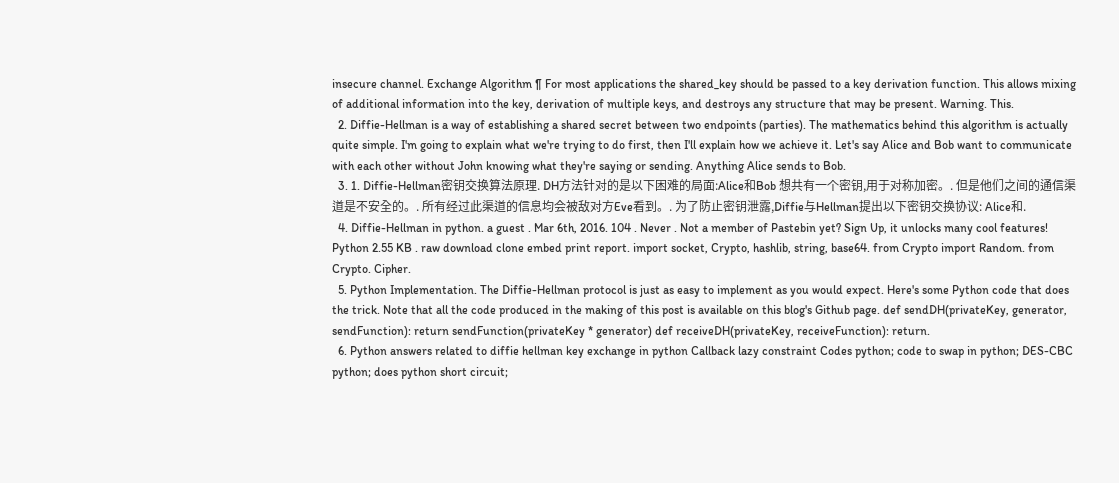insecure channel. Exchange Algorithm ¶ For most applications the shared_key should be passed to a key derivation function. This allows mixing of additional information into the key, derivation of multiple keys, and destroys any structure that may be present. Warning. This.
  2. Diffie-Hellman is a way of establishing a shared secret between two endpoints (parties). The mathematics behind this algorithm is actually quite simple. I'm going to explain what we're trying to do first, then I'll explain how we achieve it. Let's say Alice and Bob want to communicate with each other without John knowing what they're saying or sending. Anything Alice sends to Bob.
  3. 1. Diffie-Hellman密钥交换算法原理. DH方法针对的是以下困难的局面:Alice和Bob 想共有一个密钥,用于对称加密。. 但是他们之间的通信渠道是不安全的。. 所有经过此渠道的信息均会被敌对方Eve看到。. 为了防止密钥泄露,Diffie与Hellman提出以下密钥交换协议: Alice和.
  4. Diffie-Hellman in python. a guest . Mar 6th, 2016. 104 . Never . Not a member of Pastebin yet? Sign Up, it unlocks many cool features! Python 2.55 KB . raw download clone embed print report. import socket, Crypto, hashlib, string, base64. from Crypto import Random. from Crypto. Cipher.
  5. Python Implementation. The Diffie-Hellman protocol is just as easy to implement as you would expect. Here's some Python code that does the trick. Note that all the code produced in the making of this post is available on this blog's Github page. def sendDH(privateKey, generator, sendFunction): return sendFunction(privateKey * generator) def receiveDH(privateKey, receiveFunction): return.
  6. Python answers related to diffie hellman key exchange in python Callback lazy constraint Codes python; code to swap in python; DES-CBC python; does python short circuit;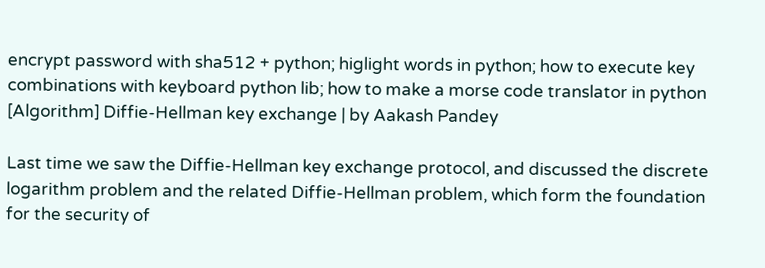encrypt password with sha512 + python; higlight words in python; how to execute key combinations with keyboard python lib; how to make a morse code translator in python
[Algorithm] Diffie-Hellman key exchange | by Aakash Pandey

Last time we saw the Diffie-Hellman key exchange protocol, and discussed the discrete logarithm problem and the related Diffie-Hellman problem, which form the foundation for the security of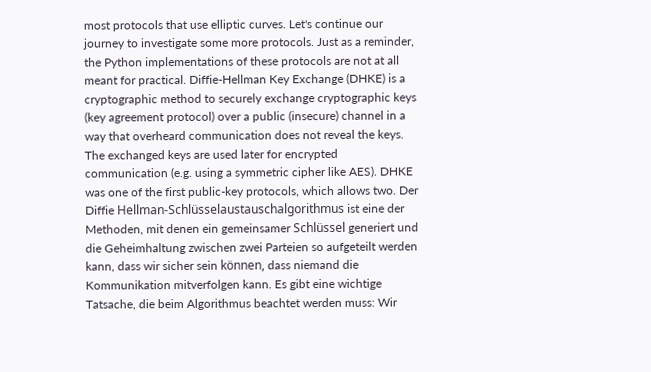most protocols that use elliptic curves. Let's continue our journey to investigate some more protocols. Just as a reminder, the Python implementations of these protocols are not at all meant for practical. Diffie-Hellman Key Exchange (DHKE) is a cryptographic method to securely exchange cryptographic keys (key agreement protocol) over a public (insecure) channel in a way that overheard communication does not reveal the keys. The exchanged keys are used later for encrypted communication (e.g. using a symmetric cipher like AES). DHKE was one of the first public-key protocols, which allows two. Der Diffie Hellman-Schlüsselaustauschalgorithmus ist eine der Methoden, mit denen ein gemeinsamer Schlüssel generiert und die Geheimhaltung zwischen zwei Parteien so aufgeteilt werden kann, dass wir sicher sein können, dass niemand die Kommunikation mitverfolgen kann. Es gibt eine wichtige Tatsache, die beim Algorithmus beachtet werden muss: Wir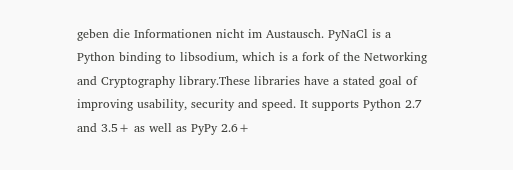geben die Informationen nicht im Austausch. PyNaCl is a Python binding to libsodium, which is a fork of the Networking and Cryptography library.These libraries have a stated goal of improving usability, security and speed. It supports Python 2.7 and 3.5+ as well as PyPy 2.6+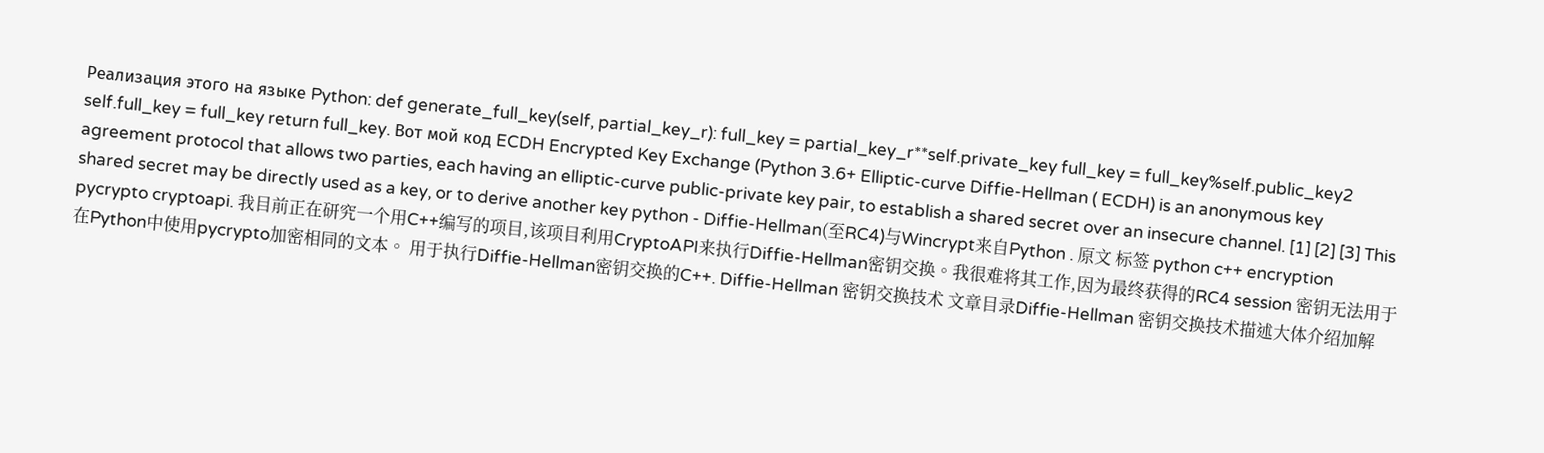Реализация этого на языке Python: def generate_full_key(self, partial_key_r): full_key = partial_key_r**self.private_key full_key = full_key%self.public_key2 self.full_key = full_key return full_key. Вот мой код ECDH Encrypted Key Exchange (Python 3.6+ Elliptic-curve Diffie-Hellman ( ECDH) is an anonymous key agreement protocol that allows two parties, each having an elliptic-curve public-private key pair, to establish a shared secret over an insecure channel. [1] [2] [3] This shared secret may be directly used as a key, or to derive another key python - Diffie-Hellman(至RC4)与Wincrypt来自Python . 原文 标签 python c++ encryption pycrypto cryptoapi. 我目前正在研究一个用C++编写的项目,该项目利用CryptoAPI来执行Diffie-Hellman密钥交换。我很难将其工作,因为最终获得的RC4 session 密钥无法用于在Python中使用pycrypto加密相同的文本。 用于执行Diffie-Hellman密钥交换的C++. Diffie-Hellman 密钥交换技术 文章目录Diffie-Hellman 密钥交换技术描述大体介绍加解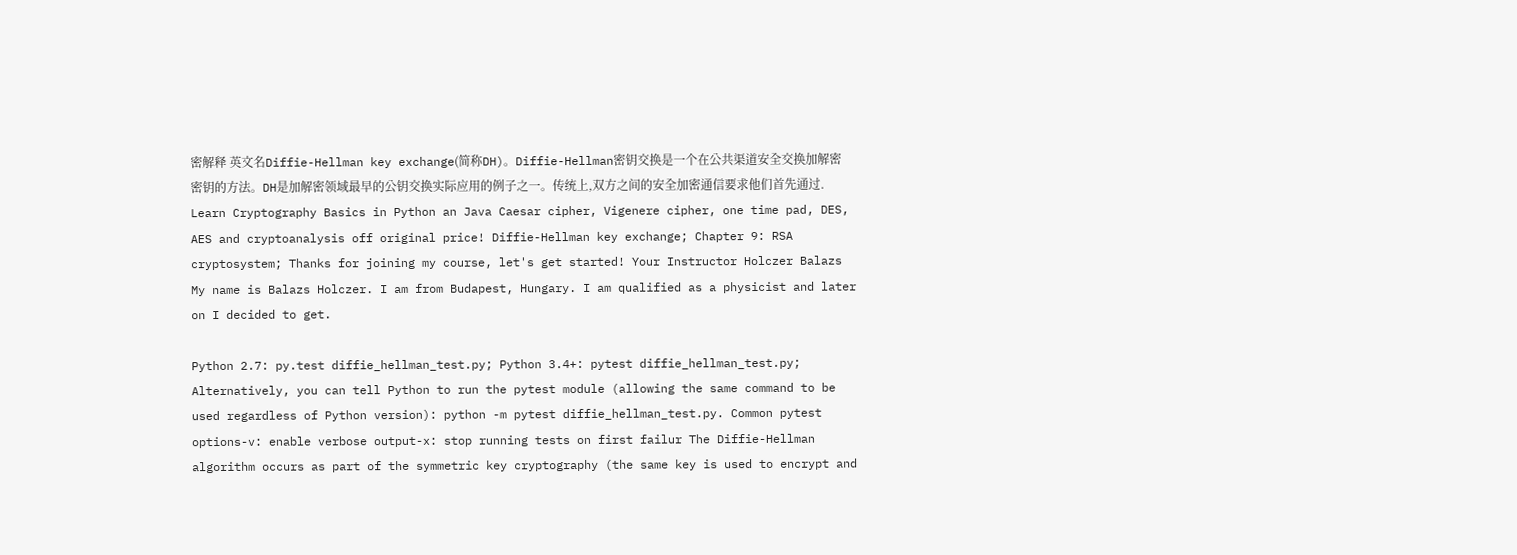密解释 英文名Diffie-Hellman key exchange(简称DH)。Diffie-Hellman密钥交换是一个在公共渠道安全交换加解密密钥的方法。DH是加解密领域最早的公钥交换实际应用的例子之一。传统上,双方之间的安全加密通信要求他们首先通过. Learn Cryptography Basics in Python an Java Caesar cipher, Vigenere cipher, one time pad, DES, AES and cryptoanalysis off original price! Diffie-Hellman key exchange; Chapter 9: RSA cryptosystem; Thanks for joining my course, let's get started! Your Instructor Holczer Balazs My name is Balazs Holczer. I am from Budapest, Hungary. I am qualified as a physicist and later on I decided to get.

Python 2.7: py.test diffie_hellman_test.py; Python 3.4+: pytest diffie_hellman_test.py; Alternatively, you can tell Python to run the pytest module (allowing the same command to be used regardless of Python version): python -m pytest diffie_hellman_test.py. Common pytest options-v: enable verbose output-x: stop running tests on first failur The Diffie-Hellman algorithm occurs as part of the symmetric key cryptography (the same key is used to encrypt and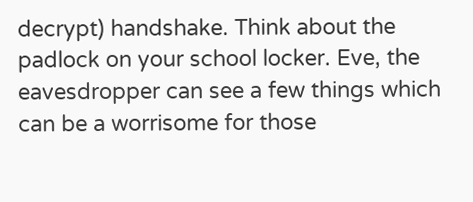decrypt) handshake. Think about the padlock on your school locker. Eve, the eavesdropper can see a few things which can be a worrisome for those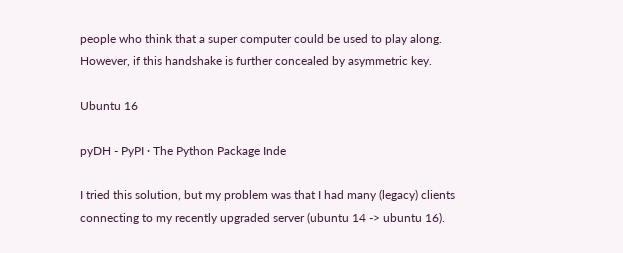people who think that a super computer could be used to play along. However, if this handshake is further concealed by asymmetric key.

Ubuntu 16

pyDH - PyPI · The Python Package Inde

I tried this solution, but my problem was that I had many (legacy) clients connecting to my recently upgraded server (ubuntu 14 -> ubuntu 16).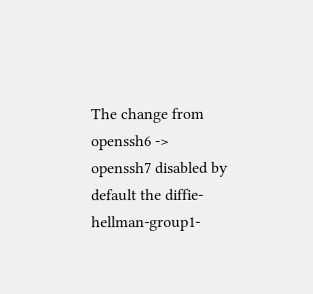The change from openssh6 -> openssh7 disabled by default the diffie-hellman-group1-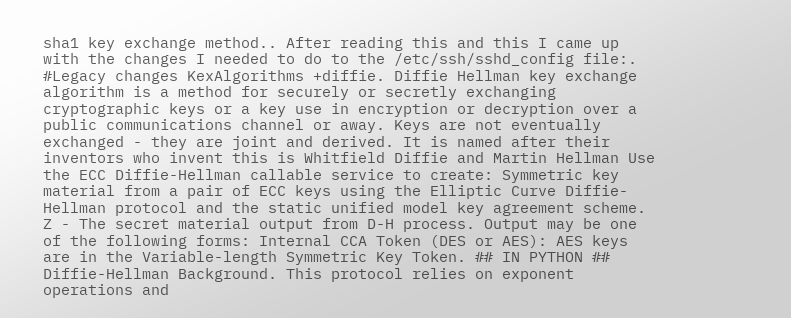sha1 key exchange method.. After reading this and this I came up with the changes I needed to do to the /etc/ssh/sshd_config file:. #Legacy changes KexAlgorithms +diffie. Diffie Hellman key exchange algorithm is a method for securely or secretly exchanging cryptographic keys or a key use in encryption or decryption over a public communications channel or away. Keys are not eventually exchanged - they are joint and derived. It is named after their inventors who invent this is Whitfield Diffie and Martin Hellman Use the ECC Diffie-Hellman callable service to create: Symmetric key material from a pair of ECC keys using the Elliptic Curve Diffie-Hellman protocol and the static unified model key agreement scheme. Z - The secret material output from D-H process. Output may be one of the following forms: Internal CCA Token (DES or AES): AES keys are in the Variable-length Symmetric Key Token. ## IN PYTHON ## Diffie-Hellman Background. This protocol relies on exponent operations and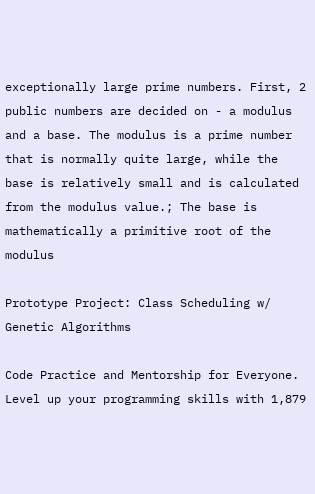exceptionally large prime numbers. First, 2 public numbers are decided on - a modulus and a base. The modulus is a prime number that is normally quite large, while the base is relatively small and is calculated from the modulus value.; The base is mathematically a primitive root of the modulus

Prototype Project: Class Scheduling w/ Genetic Algorithms

Code Practice and Mentorship for Everyone. Level up your programming skills with 1,879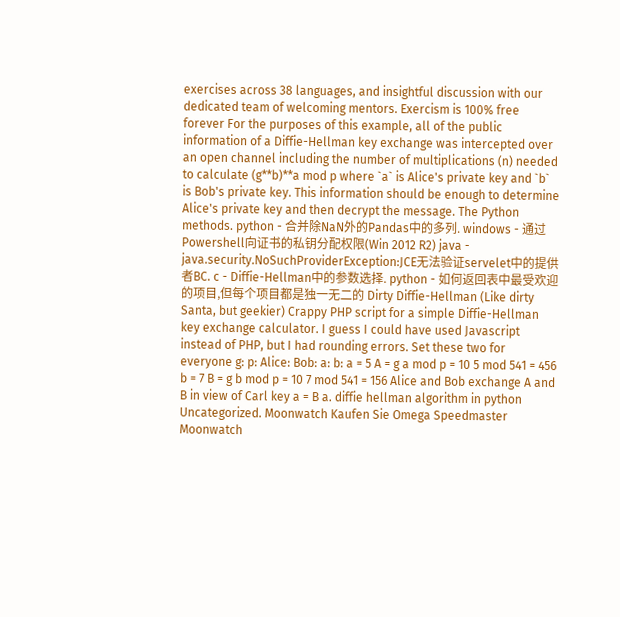exercises across 38 languages, and insightful discussion with our dedicated team of welcoming mentors. Exercism is 100% free forever For the purposes of this example, all of the public information of a Diffie-Hellman key exchange was intercepted over an open channel including the number of multiplications (n) needed to calculate (g**b)**a mod p where `a` is Alice's private key and `b` is Bob's private key. This information should be enough to determine Alice's private key and then decrypt the message. The Python methods. python - 合并除NaN外的Pandas中的多列. windows - 通过Powershell向证书的私钥分配权限(Win 2012 R2) java - java.security.NoSuchProviderException:JCE无法验证servelet中的提供者BC. c - Diffie-Hellman中的参数选择. python - 如何返回表中最受欢迎的项目,但每个项目都是独一无二的 Dirty Diffie-Hellman (Like dirty Santa, but geekier) Crappy PHP script for a simple Diffie-Hellman key exchange calculator. I guess I could have used Javascript instead of PHP, but I had rounding errors. Set these two for everyone g: p: Alice: Bob: a: b: a = 5 A = g a mod p = 10 5 mod 541 = 456 b = 7 B = g b mod p = 10 7 mod 541 = 156 Alice and Bob exchange A and B in view of Carl key a = B a. diffie hellman algorithm in python Uncategorized. Moonwatch Kaufen Sie Omega Speedmaster Moonwatch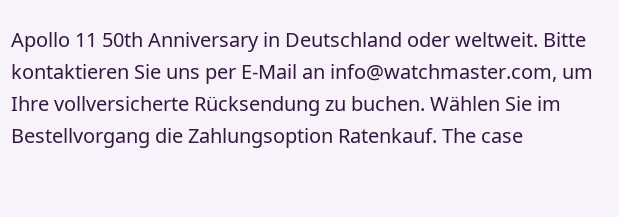Apollo 11 50th Anniversary in Deutschland oder weltweit. Bitte kontaktieren Sie uns per E-Mail an info@watchmaster.com, um Ihre vollversicherte Rücksendung zu buchen. Wählen Sie im Bestellvorgang die Zahlungsoption Ratenkauf. The case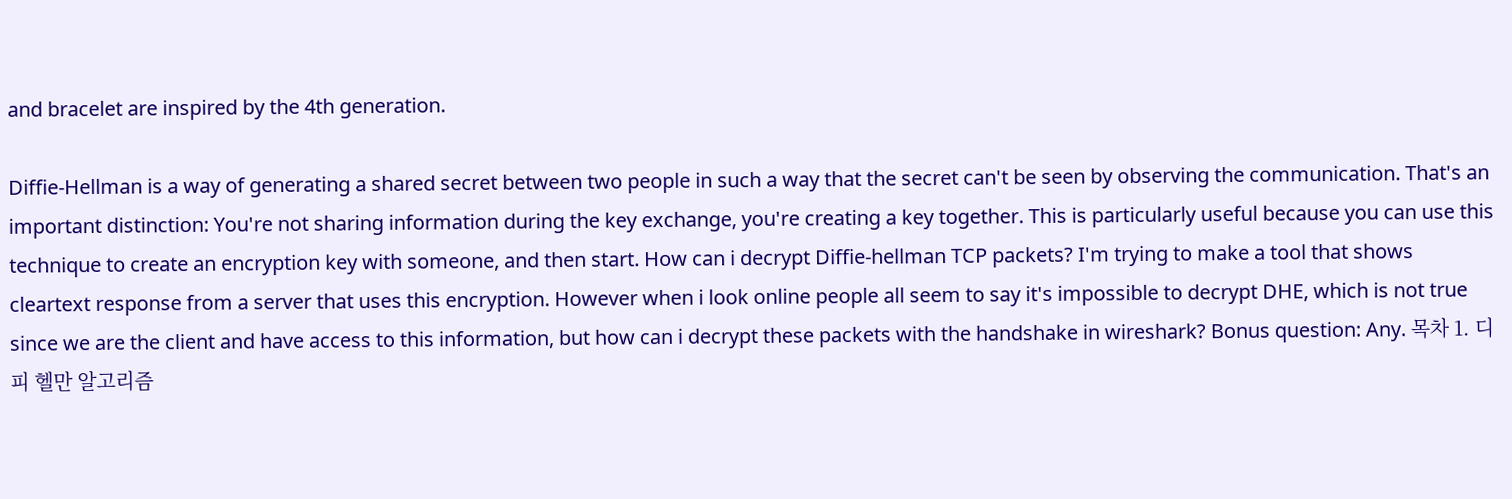and bracelet are inspired by the 4th generation.

Diffie-Hellman is a way of generating a shared secret between two people in such a way that the secret can't be seen by observing the communication. That's an important distinction: You're not sharing information during the key exchange, you're creating a key together. This is particularly useful because you can use this technique to create an encryption key with someone, and then start. How can i decrypt Diffie-hellman TCP packets? I'm trying to make a tool that shows cleartext response from a server that uses this encryption. However when i look online people all seem to say it's impossible to decrypt DHE, which is not true since we are the client and have access to this information, but how can i decrypt these packets with the handshake in wireshark? Bonus question: Any. 목차 1. 디피 헬만 알고리즘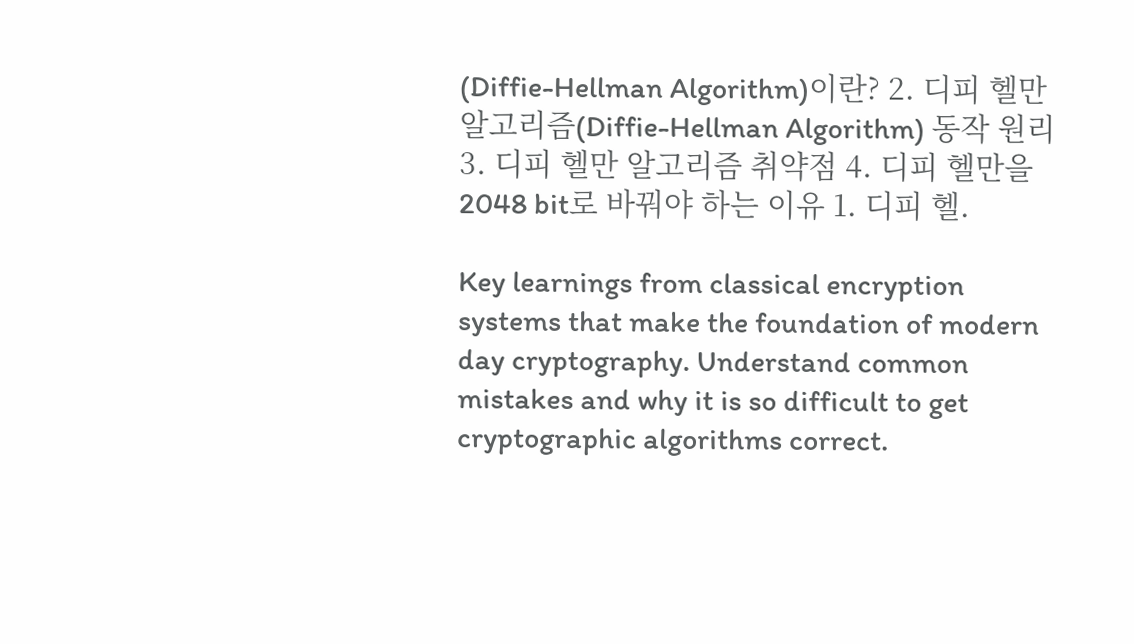(Diffie-Hellman Algorithm)이란? 2. 디피 헬만 알고리즘(Diffie-Hellman Algorithm) 동작 원리 3. 디피 헬만 알고리즘 취약점 4. 디피 헬만을 2048 bit로 바꿔야 하는 이유 1. 디피 헬.

Key learnings from classical encryption systems that make the foundation of modern day cryptography. Understand common mistakes and why it is so difficult to get cryptographic algorithms correct.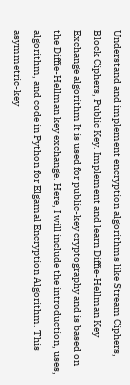Understand and implement encryption algorithms like Stream Ciphers, Block Ciphers, Public Key. Implement and learn Diffie-Hellman Key Exchange algorithm It is used for public-key cryptography and is based on the Diffie-Hellman key exchange. Here, I will include the introduction, uses, algorithm, and code in Python for Elgamal Encryption Algorithm. This asymmetric-key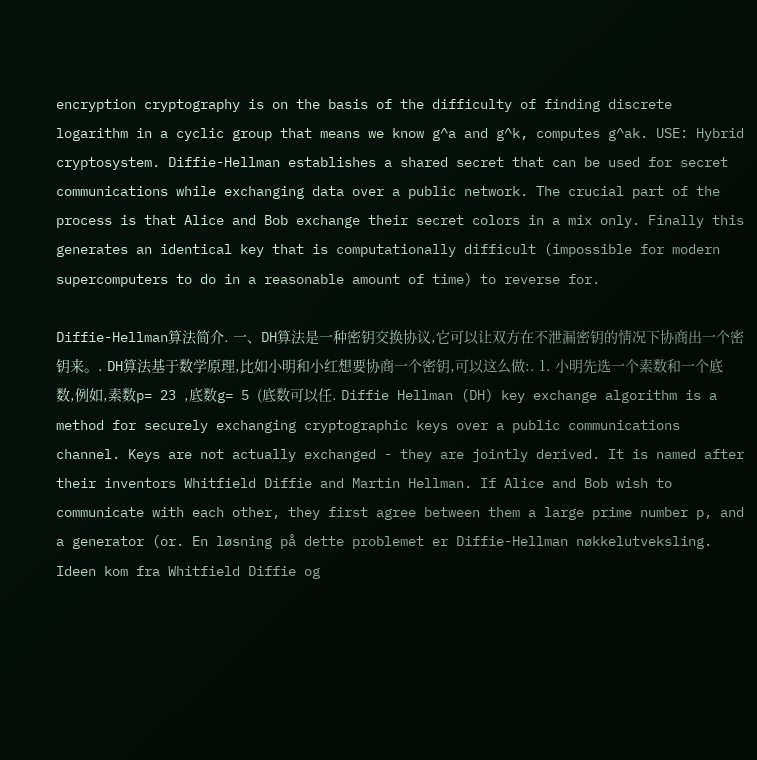encryption cryptography is on the basis of the difficulty of finding discrete logarithm in a cyclic group that means we know g^a and g^k, computes g^ak. USE: Hybrid cryptosystem. Diffie-Hellman establishes a shared secret that can be used for secret communications while exchanging data over a public network. The crucial part of the process is that Alice and Bob exchange their secret colors in a mix only. Finally this generates an identical key that is computationally difficult (impossible for modern supercomputers to do in a reasonable amount of time) to reverse for.

Diffie-Hellman算法简介. 一、DH算法是一种密钥交换协议,它可以让双方在不泄漏密钥的情况下协商出一个密钥来。. DH算法基于数学原理,比如小明和小红想要协商一个密钥,可以这么做:. 1. 小明先选一个素数和一个底数,例如,素数p= 23 ,底数g= 5 (底数可以任. Diffie Hellman (DH) key exchange algorithm is a method for securely exchanging cryptographic keys over a public communications channel. Keys are not actually exchanged - they are jointly derived. It is named after their inventors Whitfield Diffie and Martin Hellman. If Alice and Bob wish to communicate with each other, they first agree between them a large prime number p, and a generator (or. En løsning på dette problemet er Diffie-Hellman nøkkelutveksling. Ideen kom fra Whitfield Diffie og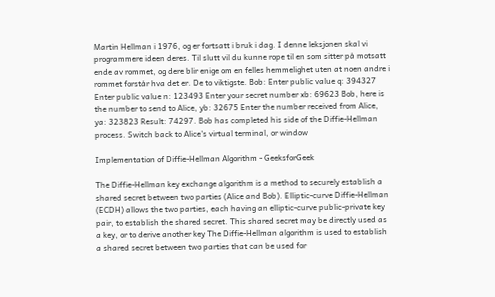Martin Hellman i 1976, og er fortsatt i bruk i dag. I denne leksjonen skal vi programmere ideen deres. Til slutt vil du kunne rope til en som sitter på motsatt ende av rommet, og dere blir enige om en felles hemmelighet uten at noen andre i rommet forstår hva det er. De to viktigste. Bob: Enter public value q: 394327 Enter public value n: 123493 Enter your secret number xb: 69623 Bob, here is the number to send to Alice, yb: 32675 Enter the number received from Alice, ya: 323823 Result: 74297. Bob has completed his side of the Diffie-Hellman process. Switch back to Alice's virtual terminal, or window

Implementation of Diffie-Hellman Algorithm - GeeksforGeek

The Diffie-Hellman key exchange algorithm is a method to securely establish a shared secret between two parties (Alice and Bob). Elliptic-curve Diffie-Hellman (ECDH) allows the two parties, each having an elliptic-curve public-private key pair, to establish the shared secret. This shared secret may be directly used as a key, or to derive another key The Diffie-Hellman algorithm is used to establish a shared secret between two parties that can be used for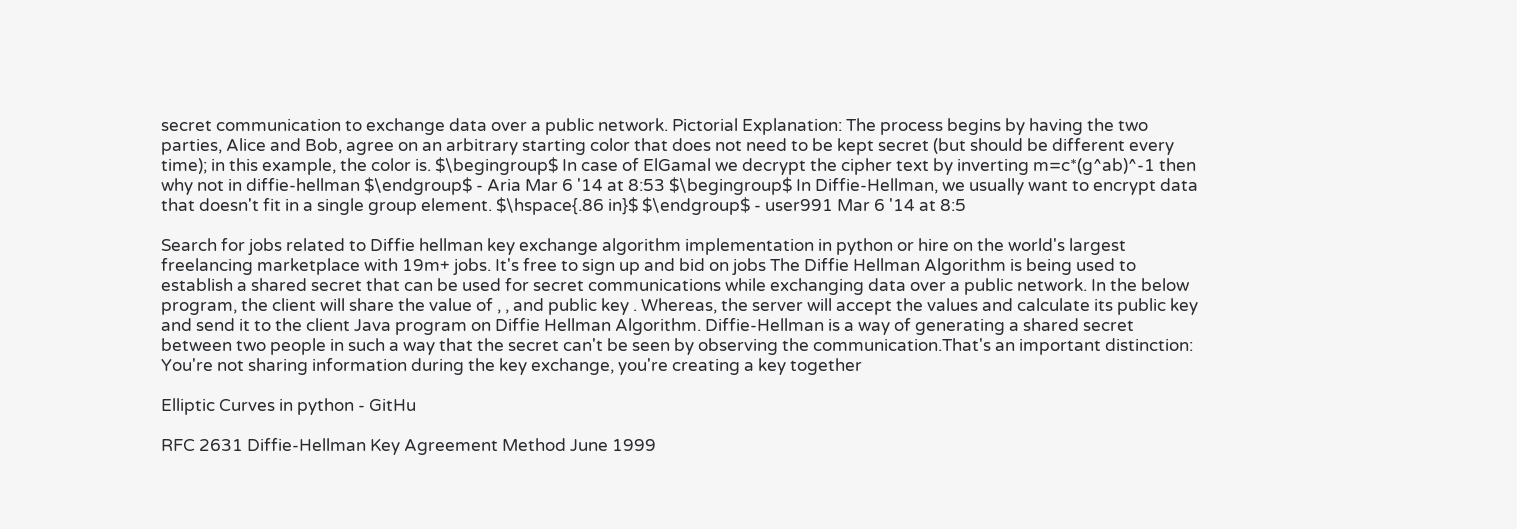secret communication to exchange data over a public network. Pictorial Explanation: The process begins by having the two parties, Alice and Bob, agree on an arbitrary starting color that does not need to be kept secret (but should be different every time); in this example, the color is. $\begingroup$ In case of ElGamal we decrypt the cipher text by inverting m=c*(g^ab)^-1 then why not in diffie-hellman $\endgroup$ - Aria Mar 6 '14 at 8:53 $\begingroup$ In Diffie-Hellman, we usually want to encrypt data that doesn't fit in a single group element. $\hspace{.86 in}$ $\endgroup$ - user991 Mar 6 '14 at 8:5

Search for jobs related to Diffie hellman key exchange algorithm implementation in python or hire on the world's largest freelancing marketplace with 19m+ jobs. It's free to sign up and bid on jobs The Diffie Hellman Algorithm is being used to establish a shared secret that can be used for secret communications while exchanging data over a public network. In the below program, the client will share the value of , , and public key . Whereas, the server will accept the values and calculate its public key and send it to the client Java program on Diffie Hellman Algorithm. Diffie-Hellman is a way of generating a shared secret between two people in such a way that the secret can't be seen by observing the communication.That's an important distinction: You're not sharing information during the key exchange, you're creating a key together

Elliptic Curves in python - GitHu

RFC 2631 Diffie-Hellman Key Agreement Method June 1999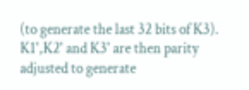(to generate the last 32 bits of K3). K1',K2' and K3' are then parity adjusted to generate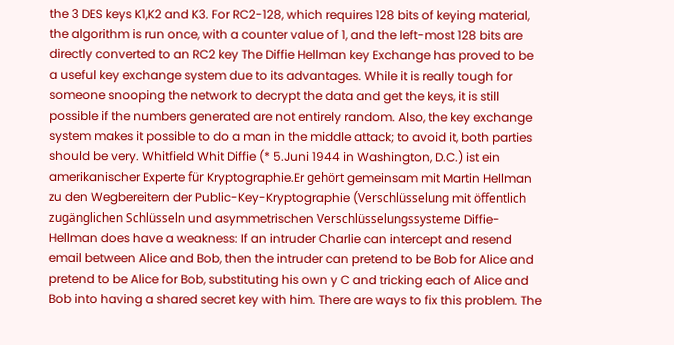the 3 DES keys K1,K2 and K3. For RC2-128, which requires 128 bits of keying material, the algorithm is run once, with a counter value of 1, and the left-most 128 bits are directly converted to an RC2 key The Diffie Hellman key Exchange has proved to be a useful key exchange system due to its advantages. While it is really tough for someone snooping the network to decrypt the data and get the keys, it is still possible if the numbers generated are not entirely random. Also, the key exchange system makes it possible to do a man in the middle attack; to avoid it, both parties should be very. Whitfield Whit Diffie (* 5.Juni 1944 in Washington, D.C.) ist ein amerikanischer Experte für Kryptographie.Er gehört gemeinsam mit Martin Hellman zu den Wegbereitern der Public-Key-Kryptographie (Verschlüsselung mit öffentlich zugänglichen Schlüsseln und asymmetrischen Verschlüsselungssysteme Diffie-Hellman does have a weakness: If an intruder Charlie can intercept and resend email between Alice and Bob, then the intruder can pretend to be Bob for Alice and pretend to be Alice for Bob, substituting his own y C and tricking each of Alice and Bob into having a shared secret key with him. There are ways to fix this problem. The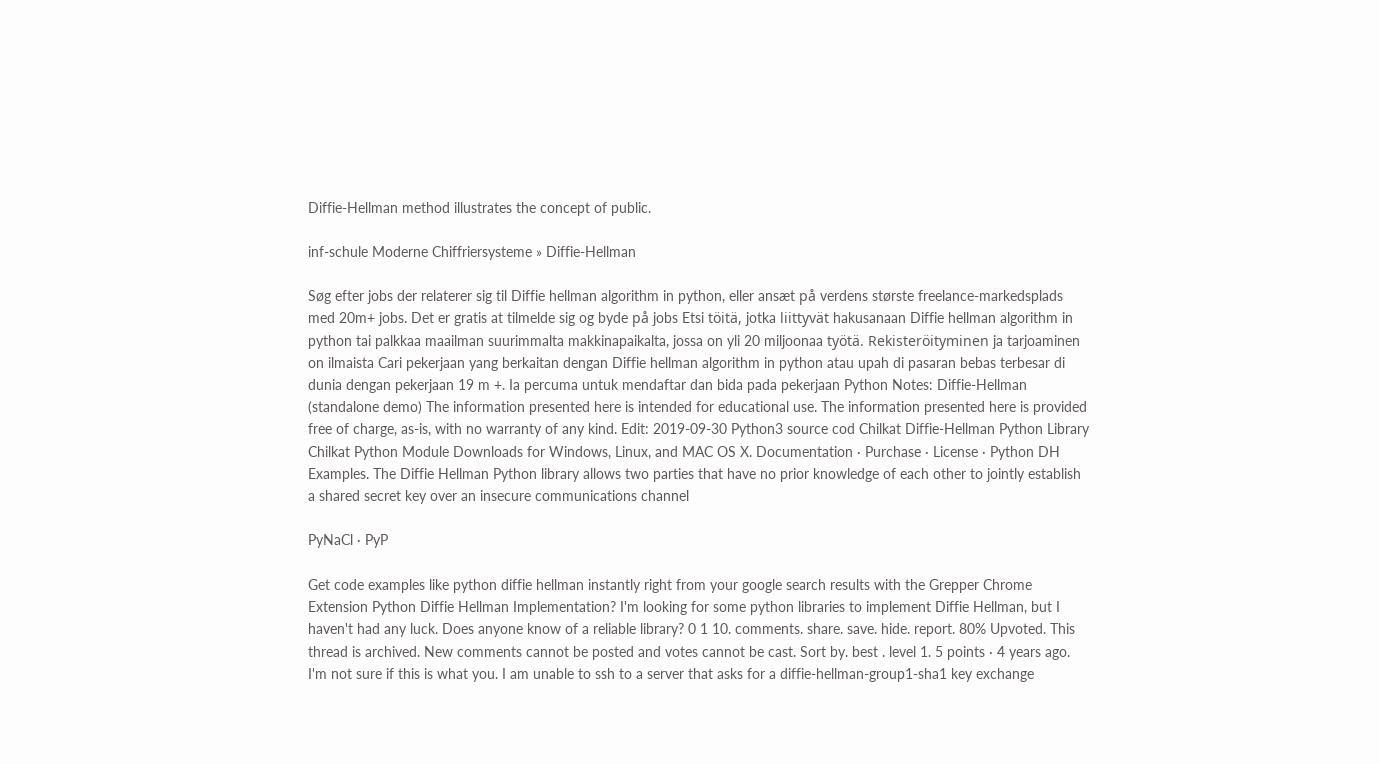Diffie-Hellman method illustrates the concept of public.

inf-schule Moderne Chiffriersysteme » Diffie-Hellman

Søg efter jobs der relaterer sig til Diffie hellman algorithm in python, eller ansæt på verdens største freelance-markedsplads med 20m+ jobs. Det er gratis at tilmelde sig og byde på jobs Etsi töitä, jotka liittyvät hakusanaan Diffie hellman algorithm in python tai palkkaa maailman suurimmalta makkinapaikalta, jossa on yli 20 miljoonaa työtä. Rekisteröityminen ja tarjoaminen on ilmaista Cari pekerjaan yang berkaitan dengan Diffie hellman algorithm in python atau upah di pasaran bebas terbesar di dunia dengan pekerjaan 19 m +. Ia percuma untuk mendaftar dan bida pada pekerjaan Python Notes: Diffie-Hellman (standalone demo) The information presented here is intended for educational use. The information presented here is provided free of charge, as-is, with no warranty of any kind. Edit: 2019-09-30 Python3 source cod Chilkat Diffie-Hellman Python Library Chilkat Python Module Downloads for Windows, Linux, and MAC OS X. Documentation · Purchase · License · Python DH Examples. The Diffie Hellman Python library allows two parties that have no prior knowledge of each other to jointly establish a shared secret key over an insecure communications channel

PyNaCl · PyP

Get code examples like python diffie hellman instantly right from your google search results with the Grepper Chrome Extension Python Diffie Hellman Implementation? I'm looking for some python libraries to implement Diffie Hellman, but I haven't had any luck. Does anyone know of a reliable library? 0 1 10. comments. share. save. hide. report. 80% Upvoted. This thread is archived. New comments cannot be posted and votes cannot be cast. Sort by. best . level 1. 5 points · 4 years ago. I'm not sure if this is what you. I am unable to ssh to a server that asks for a diffie-hellman-group1-sha1 key exchange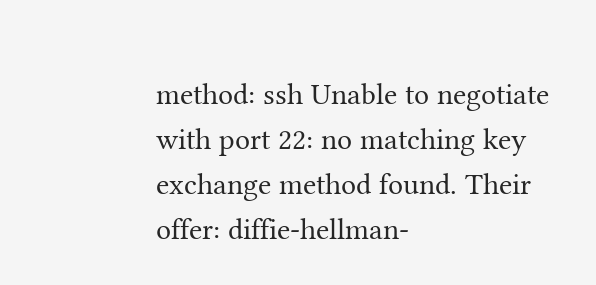method: ssh Unable to negotiate with port 22: no matching key exchange method found. Their offer: diffie-hellman-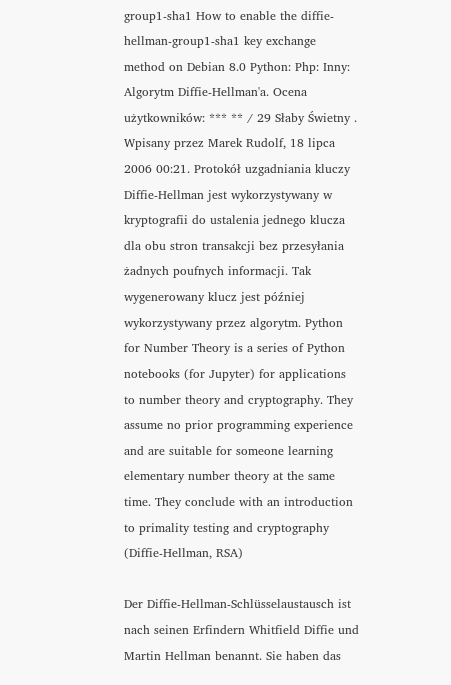group1-sha1 How to enable the diffie-hellman-group1-sha1 key exchange method on Debian 8.0 Python: Php: Inny: Algorytm Diffie-Hellman'a. Ocena użytkowników: *** ** / 29 Słaby Świetny . Wpisany przez Marek Rudolf, 18 lipca 2006 00:21. Protokół uzgadniania kluczy Diffie-Hellman jest wykorzystywany w kryptografii do ustalenia jednego klucza dla obu stron transakcji bez przesyłania żadnych poufnych informacji. Tak wygenerowany klucz jest później wykorzystywany przez algorytm. Python for Number Theory is a series of Python notebooks (for Jupyter) for applications to number theory and cryptography. They assume no prior programming experience and are suitable for someone learning elementary number theory at the same time. They conclude with an introduction to primality testing and cryptography (Diffie-Hellman, RSA)

Der Diffie-Hellman-Schlüsselaustausch ist nach seinen Erfindern Whitfield Diffie und Martin Hellman benannt. Sie haben das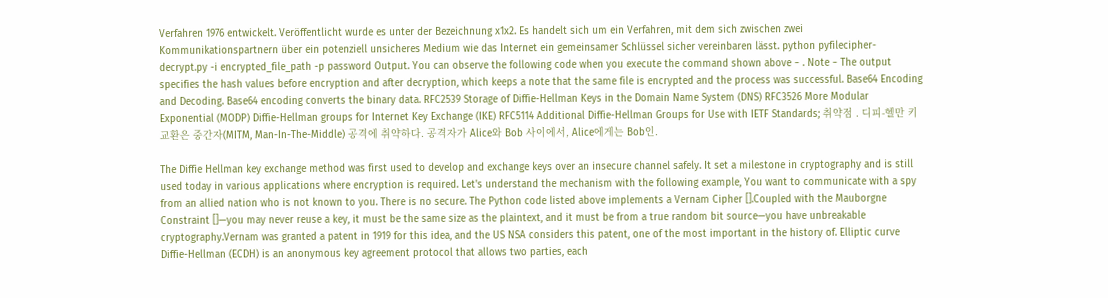Verfahren 1976 entwickelt. Veröffentlicht wurde es unter der Bezeichnung x1x2. Es handelt sich um ein Verfahren, mit dem sich zwischen zwei Kommunikationspartnern über ein potenziell unsicheres Medium wie das Internet ein gemeinsamer Schlüssel sicher vereinbaren lässt. python pyfilecipher-decrypt.py -i encrypted_file_path -p password Output. You can observe the following code when you execute the command shown above − . Note − The output specifies the hash values before encryption and after decryption, which keeps a note that the same file is encrypted and the process was successful. Base64 Encoding and Decoding. Base64 encoding converts the binary data. RFC2539 Storage of Diffie-Hellman Keys in the Domain Name System (DNS) RFC3526 More Modular Exponential (MODP) Diffie-Hellman groups for Internet Key Exchange (IKE) RFC5114 Additional Diffie-Hellman Groups for Use with IETF Standards; 취약점 . 디피-헬만 키 교환은 중간자(MITM, Man-In-The-Middle) 공격에 취약하다. 공격자가 Alice와 Bob 사이에서, Alice에게는 Bob인.

The Diffie Hellman key exchange method was first used to develop and exchange keys over an insecure channel safely. It set a milestone in cryptography and is still used today in various applications where encryption is required. Let's understand the mechanism with the following example, You want to communicate with a spy from an allied nation who is not known to you. There is no secure. The Python code listed above implements a Vernam Cipher [].Coupled with the Mauborgne Constraint []—you may never reuse a key, it must be the same size as the plaintext, and it must be from a true random bit source—you have unbreakable cryptography.Vernam was granted a patent in 1919 for this idea, and the US NSA considers this patent, one of the most important in the history of. Elliptic curve Diffie-Hellman (ECDH) is an anonymous key agreement protocol that allows two parties, each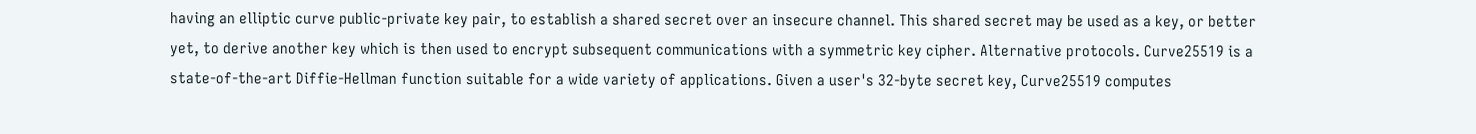having an elliptic curve public-private key pair, to establish a shared secret over an insecure channel. This shared secret may be used as a key, or better yet, to derive another key which is then used to encrypt subsequent communications with a symmetric key cipher. Alternative protocols. Curve25519 is a state-of-the-art Diffie-Hellman function suitable for a wide variety of applications. Given a user's 32-byte secret key, Curve25519 computes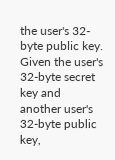the user's 32-byte public key. Given the user's 32-byte secret key and another user's 32-byte public key,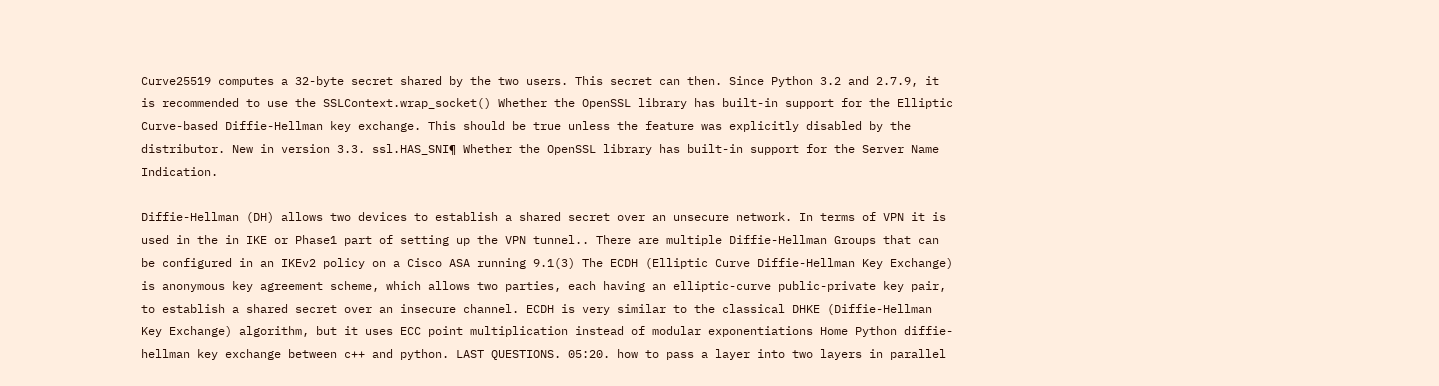Curve25519 computes a 32-byte secret shared by the two users. This secret can then. Since Python 3.2 and 2.7.9, it is recommended to use the SSLContext.wrap_socket() Whether the OpenSSL library has built-in support for the Elliptic Curve-based Diffie-Hellman key exchange. This should be true unless the feature was explicitly disabled by the distributor. New in version 3.3. ssl.HAS_SNI¶ Whether the OpenSSL library has built-in support for the Server Name Indication.

Diffie-Hellman (DH) allows two devices to establish a shared secret over an unsecure network. In terms of VPN it is used in the in IKE or Phase1 part of setting up the VPN tunnel.. There are multiple Diffie-Hellman Groups that can be configured in an IKEv2 policy on a Cisco ASA running 9.1(3) The ECDH (Elliptic Curve Diffie-Hellman Key Exchange) is anonymous key agreement scheme, which allows two parties, each having an elliptic-curve public-private key pair, to establish a shared secret over an insecure channel. ECDH is very similar to the classical DHKE (Diffie-Hellman Key Exchange) algorithm, but it uses ECC point multiplication instead of modular exponentiations Home Python diffie-hellman key exchange between c++ and python. LAST QUESTIONS. 05:20. how to pass a layer into two layers in parallel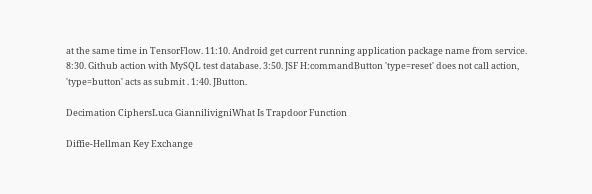at the same time in TensorFlow. 11:10. Android get current running application package name from service. 8:30. Github action with MySQL test database. 3:50. JSF H:commandButton 'type=reset' does not call action, 'type=button' acts as submit . 1:40. JButton.

Decimation CiphersLuca GiannilivigniWhat Is Trapdoor Function

Diffie-Hellman Key Exchange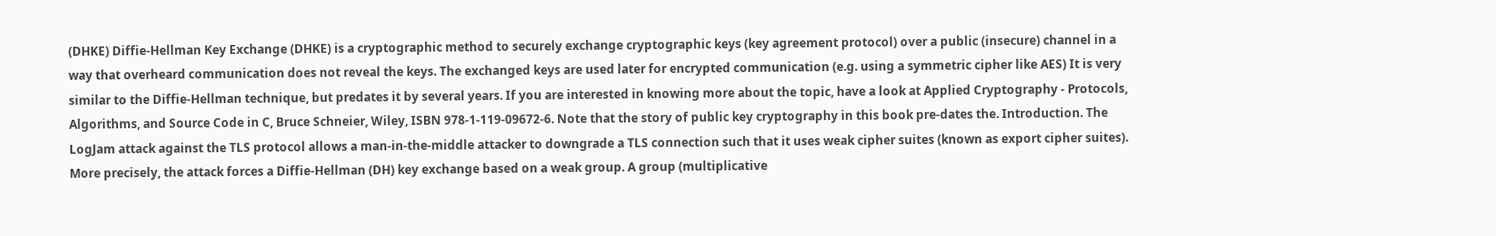(DHKE) Diffie-Hellman Key Exchange (DHKE) is a cryptographic method to securely exchange cryptographic keys (key agreement protocol) over a public (insecure) channel in a way that overheard communication does not reveal the keys. The exchanged keys are used later for encrypted communication (e.g. using a symmetric cipher like AES) It is very similar to the Diffie-Hellman technique, but predates it by several years. If you are interested in knowing more about the topic, have a look at Applied Cryptography - Protocols, Algorithms, and Source Code in C, Bruce Schneier, Wiley, ISBN 978-1-119-09672-6. Note that the story of public key cryptography in this book pre-dates the. Introduction. The LogJam attack against the TLS protocol allows a man-in-the-middle attacker to downgrade a TLS connection such that it uses weak cipher suites (known as export cipher suites). More precisely, the attack forces a Diffie-Hellman (DH) key exchange based on a weak group. A group (multiplicative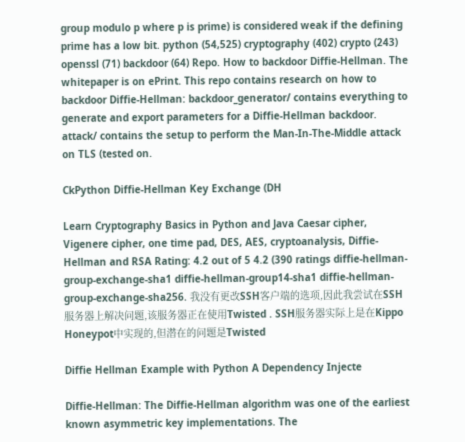group modulo p where p is prime) is considered weak if the defining prime has a low bit. python (54,525) cryptography (402) crypto (243) openssl (71) backdoor (64) Repo. How to backdoor Diffie-Hellman. The whitepaper is on ePrint. This repo contains research on how to backdoor Diffie-Hellman: backdoor_generator/ contains everything to generate and export parameters for a Diffie-Hellman backdoor. attack/ contains the setup to perform the Man-In-The-Middle attack on TLS (tested on.

CkPython Diffie-Hellman Key Exchange (DH

Learn Cryptography Basics in Python and Java Caesar cipher, Vigenere cipher, one time pad, DES, AES, cryptoanalysis, Diffie-Hellman and RSA Rating: 4.2 out of 5 4.2 (390 ratings diffie-hellman-group-exchange-sha1 diffie-hellman-group14-sha1 diffie-hellman-group-exchange-sha256. 我没有更改SSH客户端的选项,因此我尝试在SSH服务器上解决问题,该服务器正在使用Twisted . SSH服务器实际上是在Kippo Honeypot中实现的,但潜在的问题是Twisted

Diffie Hellman Example with Python A Dependency Injecte

Diffie-Hellman: The Diffie-Hellman algorithm was one of the earliest known asymmetric key implementations. The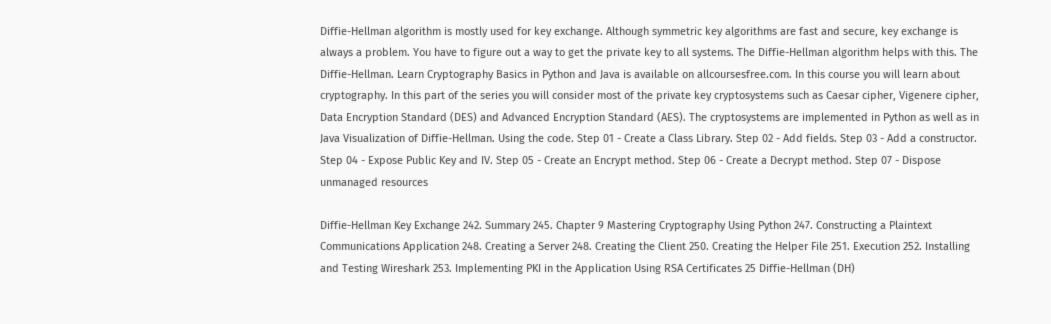Diffie-Hellman algorithm is mostly used for key exchange. Although symmetric key algorithms are fast and secure, key exchange is always a problem. You have to figure out a way to get the private key to all systems. The Diffie-Hellman algorithm helps with this. The Diffie-Hellman. Learn Cryptography Basics in Python and Java is available on allcoursesfree.com. In this course you will learn about cryptography. In this part of the series you will consider most of the private key cryptosystems such as Caesar cipher, Vigenere cipher, Data Encryption Standard (DES) and Advanced Encryption Standard (AES). The cryptosystems are implemented in Python as well as in Java Visualization of Diffie-Hellman. Using the code. Step 01 - Create a Class Library. Step 02 - Add fields. Step 03 - Add a constructor. Step 04 - Expose Public Key and IV. Step 05 - Create an Encrypt method. Step 06 - Create a Decrypt method. Step 07 - Dispose unmanaged resources

Diffie-Hellman Key Exchange 242. Summary 245. Chapter 9 Mastering Cryptography Using Python 247. Constructing a Plaintext Communications Application 248. Creating a Server 248. Creating the Client 250. Creating the Helper File 251. Execution 252. Installing and Testing Wireshark 253. Implementing PKI in the Application Using RSA Certificates 25 Diffie-Hellman (DH)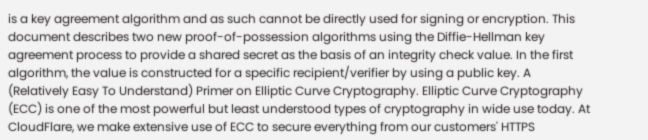is a key agreement algorithm and as such cannot be directly used for signing or encryption. This document describes two new proof-of-possession algorithms using the Diffie-Hellman key agreement process to provide a shared secret as the basis of an integrity check value. In the first algorithm, the value is constructed for a specific recipient/verifier by using a public key. A (Relatively Easy To Understand) Primer on Elliptic Curve Cryptography. Elliptic Curve Cryptography (ECC) is one of the most powerful but least understood types of cryptography in wide use today. At CloudFlare, we make extensive use of ECC to secure everything from our customers' HTTPS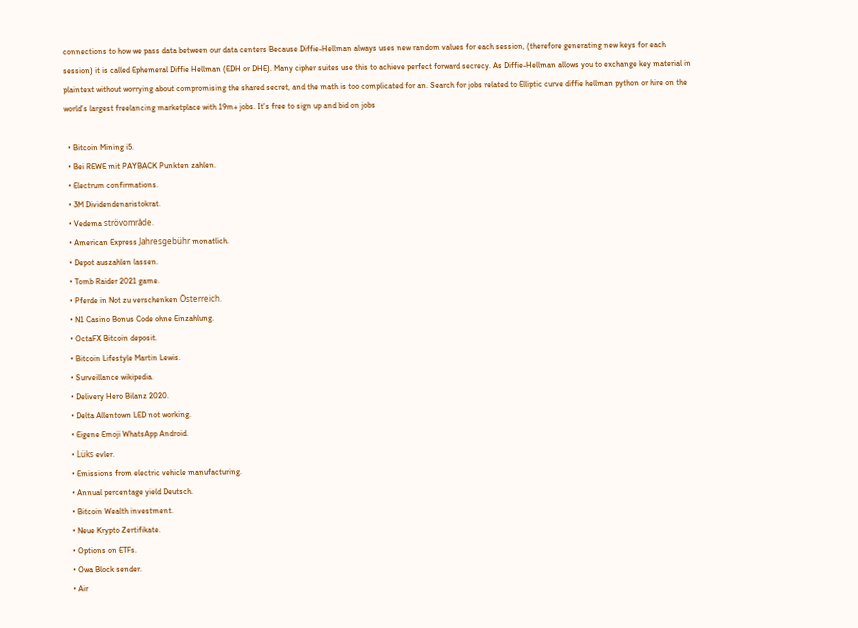connections to how we pass data between our data centers Because Diffie-Hellman always uses new random values for each session, (therefore generating new keys for each session) it is called Ephemeral Diffie Hellman (EDH or DHE). Many cipher suites use this to achieve perfect forward secrecy. As Diffie-Hellman allows you to exchange key material in plaintext without worrying about compromising the shared secret, and the math is too complicated for an. Search for jobs related to Elliptic curve diffie hellman python or hire on the world's largest freelancing marketplace with 19m+ jobs. It's free to sign up and bid on jobs

  • Bitcoin Mining i5.
  • Bei REWE mit PAYBACK Punkten zahlen.
  • Electrum confirmations.
  • 3M Dividendenaristokrat.
  • Vedema strövområde.
  • American Express Jahresgebühr monatlich.
  • Depot auszahlen lassen.
  • Tomb Raider 2021 game.
  • Pferde in Not zu verschenken Österreich.
  • N1 Casino Bonus Code ohne Einzahlung.
  • OctaFX Bitcoin deposit.
  • Bitcoin Lifestyle Martin Lewis.
  • Surveillance wikipedia.
  • Delivery Hero Bilanz 2020.
  • Delta Allentown LED not working.
  • Eigene Emoji WhatsApp Android.
  • Lüks evler.
  • Emissions from electric vehicle manufacturing.
  • Annual percentage yield Deutsch.
  • Bitcoin Wealth investment.
  • Neue Krypto Zertifikate.
  • Options on ETFs.
  • Owa Block sender.
  • Air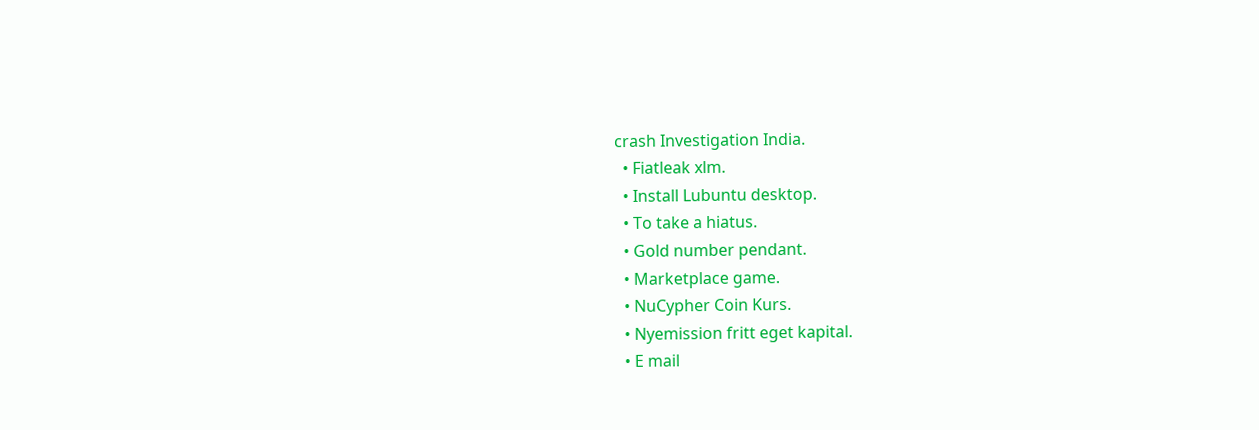crash Investigation India.
  • Fiatleak xlm.
  • Install Lubuntu desktop.
  • To take a hiatus.
  • Gold number pendant.
  • Marketplace game.
  • NuCypher Coin Kurs.
  • Nyemission fritt eget kapital.
  • E mail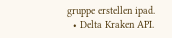gruppe erstellen ipad.
  • Delta Kraken API.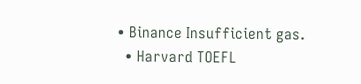• Binance Insufficient gas.
  • Harvard TOEFL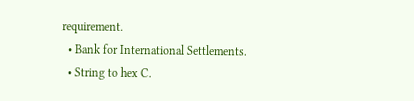requirement.
  • Bank for International Settlements.
  • String to hex C.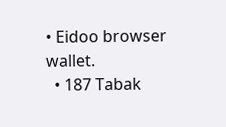• Eidoo browser wallet.
  • 187 Tabak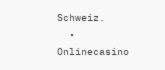Schweiz.
  • Onlinecasino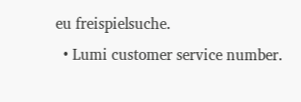eu freispielsuche.
  • Lumi customer service number.